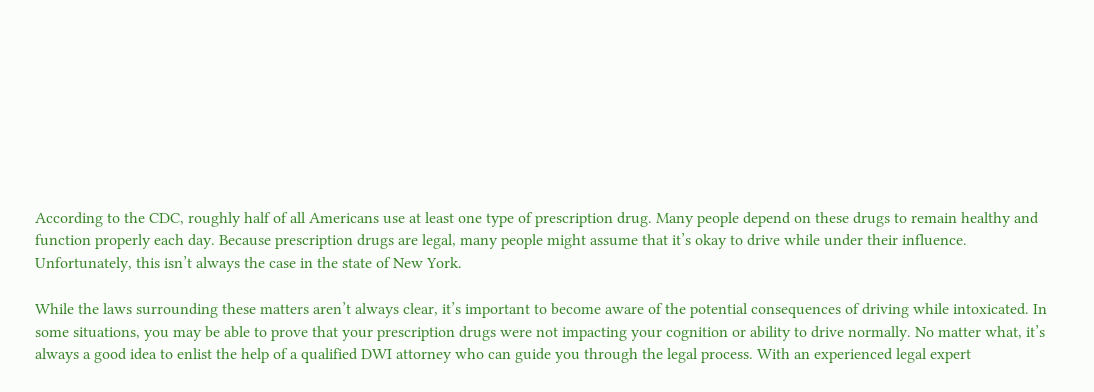According to the CDC, roughly half of all Americans use at least one type of prescription drug. Many people depend on these drugs to remain healthy and function properly each day. Because prescription drugs are legal, many people might assume that it’s okay to drive while under their influence. Unfortunately, this isn’t always the case in the state of New York.

While the laws surrounding these matters aren’t always clear, it’s important to become aware of the potential consequences of driving while intoxicated. In some situations, you may be able to prove that your prescription drugs were not impacting your cognition or ability to drive normally. No matter what, it’s always a good idea to enlist the help of a qualified DWI attorney who can guide you through the legal process. With an experienced legal expert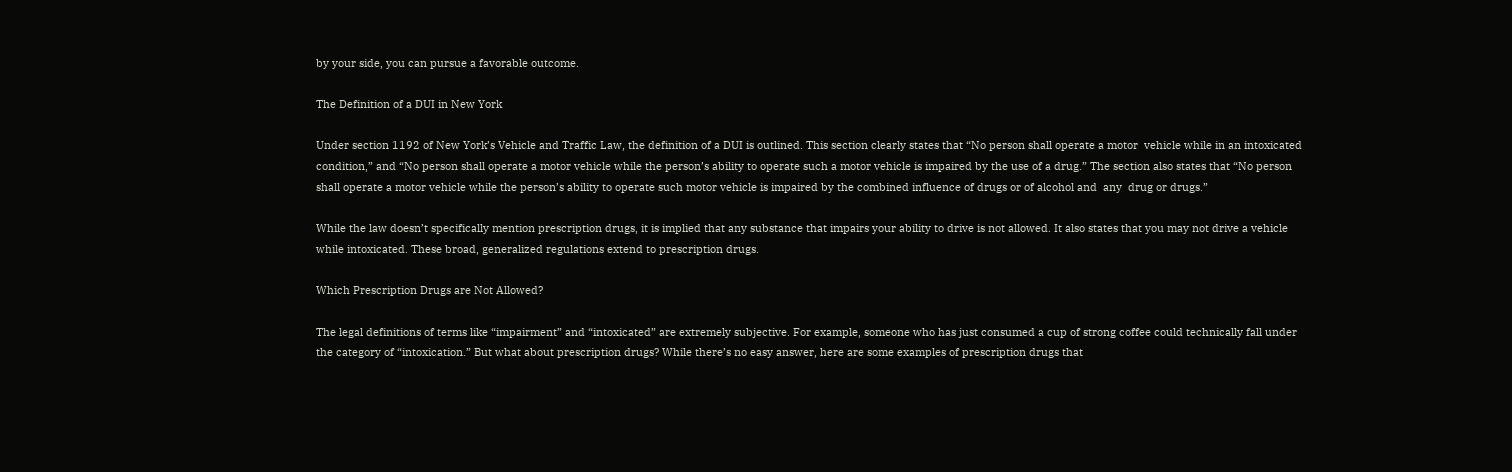by your side, you can pursue a favorable outcome.

The Definition of a DUI in New York

Under section 1192 of New York’s Vehicle and Traffic Law, the definition of a DUI is outlined. This section clearly states that “No person shall operate a motor  vehicle while in an intoxicated condition,” and “No person shall operate a motor vehicle while the person’s ability to operate such a motor vehicle is impaired by the use of a drug.” The section also states that “No person shall operate a motor vehicle while the person’s ability to operate such motor vehicle is impaired by the combined influence of drugs or of alcohol and  any  drug or drugs.”

While the law doesn’t specifically mention prescription drugs, it is implied that any substance that impairs your ability to drive is not allowed. It also states that you may not drive a vehicle while intoxicated. These broad, generalized regulations extend to prescription drugs.

Which Prescription Drugs are Not Allowed?

The legal definitions of terms like “impairment” and “intoxicated” are extremely subjective. For example, someone who has just consumed a cup of strong coffee could technically fall under the category of “intoxication.” But what about prescription drugs? While there’s no easy answer, here are some examples of prescription drugs that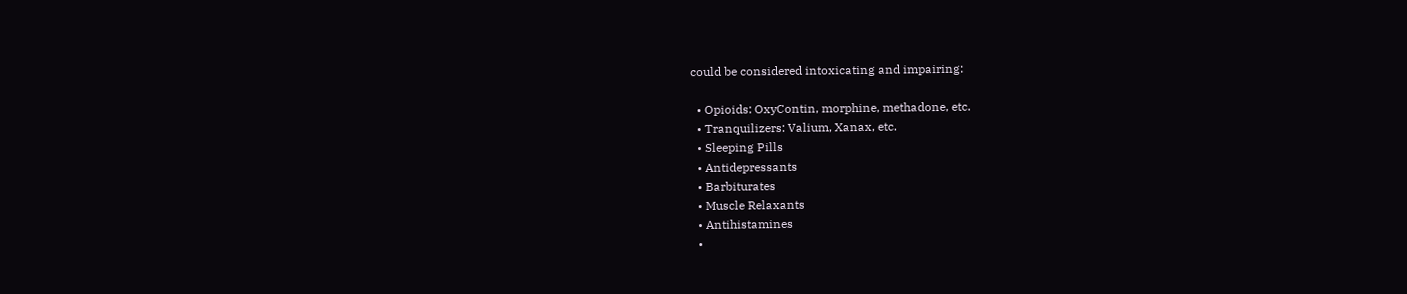could be considered intoxicating and impairing:

  • Opioids: OxyContin, morphine, methadone, etc.
  • Tranquilizers: Valium, Xanax, etc.
  • Sleeping Pills
  • Antidepressants
  • Barbiturates
  • Muscle Relaxants
  • Antihistamines
  •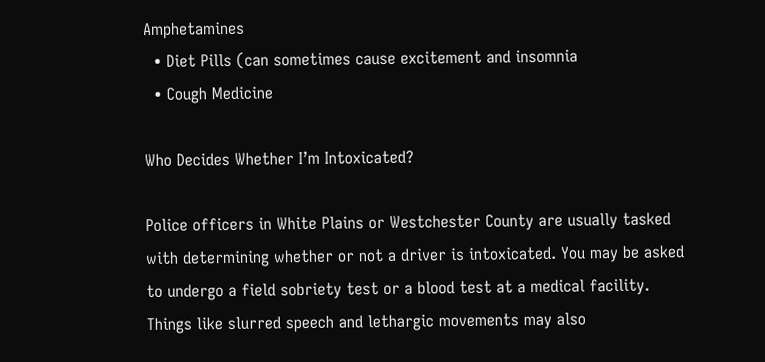Amphetamines
  • Diet Pills (can sometimes cause excitement and insomnia
  • Cough Medicine

Who Decides Whether I’m Intoxicated?

Police officers in White Plains or Westchester County are usually tasked with determining whether or not a driver is intoxicated. You may be asked to undergo a field sobriety test or a blood test at a medical facility. Things like slurred speech and lethargic movements may also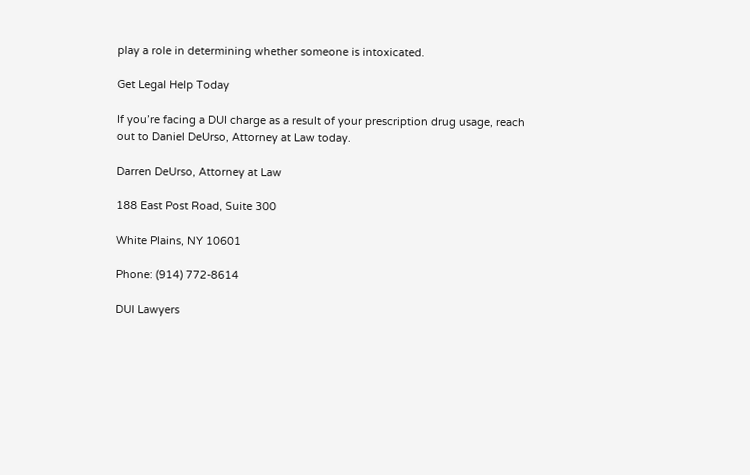play a role in determining whether someone is intoxicated.

Get Legal Help Today

If you’re facing a DUI charge as a result of your prescription drug usage, reach out to Daniel DeUrso, Attorney at Law today.

Darren DeUrso, Attorney at Law

188 East Post Road, Suite 300

White Plains, NY 10601

Phone: (914) 772-8614

DUI Lawyers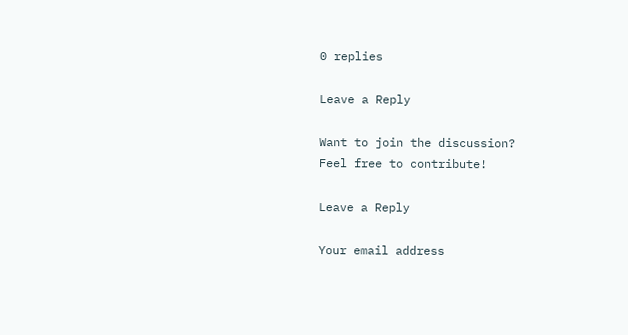0 replies

Leave a Reply

Want to join the discussion?
Feel free to contribute!

Leave a Reply

Your email address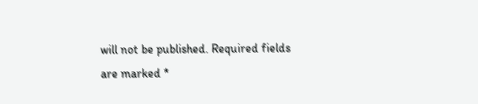will not be published. Required fields are marked *